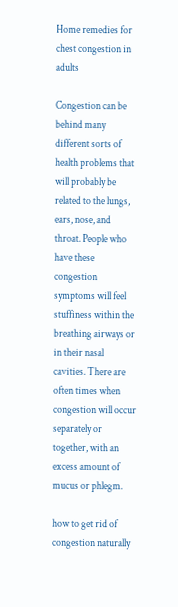Home remedies for chest congestion in adults

Congestion can be behind many different sorts of health problems that will probably be related to the lungs, ears, nose, and throat. People who have these congestion symptoms will feel stuffiness within the breathing airways or in their nasal cavities. There are often times when congestion will occur separately or together, with an excess amount of mucus or phlegm.

how to get rid of congestion naturally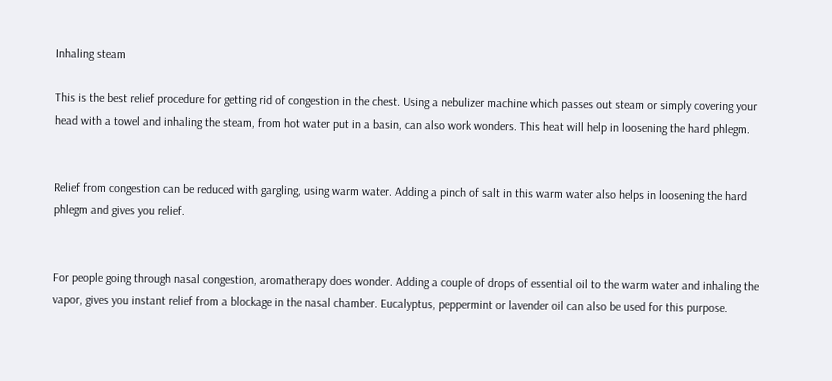Inhaling steam

This is the best relief procedure for getting rid of congestion in the chest. Using a nebulizer machine which passes out steam or simply covering your head with a towel and inhaling the steam, from hot water put in a basin, can also work wonders. This heat will help in loosening the hard phlegm.


Relief from congestion can be reduced with gargling, using warm water. Adding a pinch of salt in this warm water also helps in loosening the hard phlegm and gives you relief.


For people going through nasal congestion, aromatherapy does wonder. Adding a couple of drops of essential oil to the warm water and inhaling the vapor, gives you instant relief from a blockage in the nasal chamber. Eucalyptus, peppermint or lavender oil can also be used for this purpose.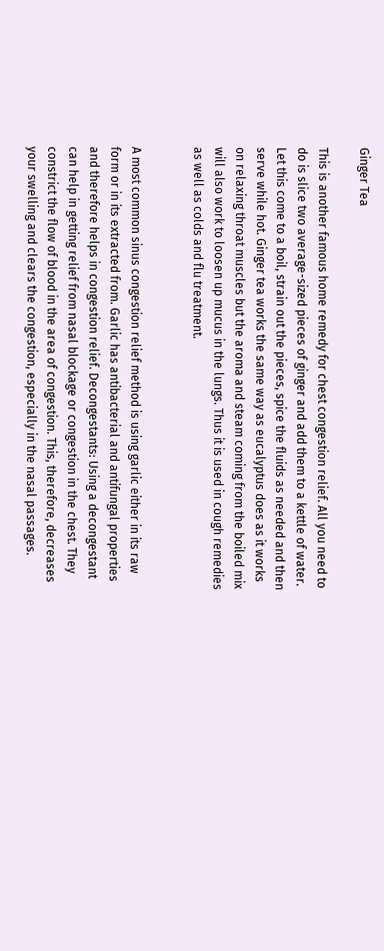Ginger Tea

This is another famous home remedy for chest congestion relief. All you need to do is slice two average-sized pieces of ginger and add them to a kettle of water. Let this come to a boil, strain out the pieces, spice the fluids as needed and then serve while hot. Ginger tea works the same way as eucalyptus does as it works on relaxing throat muscles but the aroma and steam coming from the boiled mix will also work to loosen up mucus in the lungs. Thus it is used in cough remedies as well as colds and flu treatment.


A most common sinus congestion relief method is using garlic either in its raw form or in its extracted from. Garlic has antibacterial and antifungal properties and therefore helps in congestion relief. Decongestants: Using a decongestant can help in getting relief from nasal blockage or congestion in the chest. They constrict the flow of blood in the area of congestion. This, therefore, decreases your swelling and clears the congestion, especially in the nasal passages.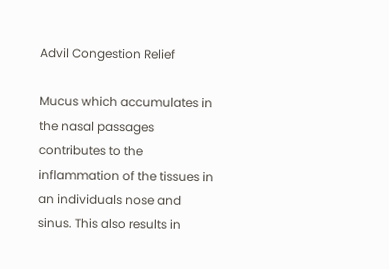Advil Congestion Relief

Mucus which accumulates in the nasal passages contributes to the inflammation of the tissues in an individuals nose and sinus. This also results in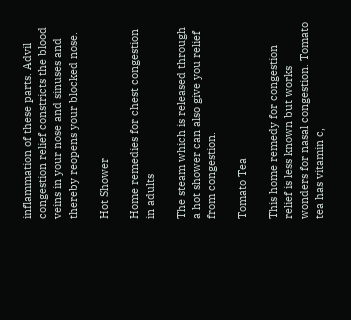inflammation of these parts. Advil congestion relief constricts the blood veins in your nose and sinuses and thereby reopens your blocked nose.

Hot Shower

Home remedies for chest congestion in adults

The steam which is released through a hot shower can also give you relief from congestion.

Tomato Tea

This home remedy for congestion relief is less known but works wonders for nasal congestion. Tomato tea has vitamin c,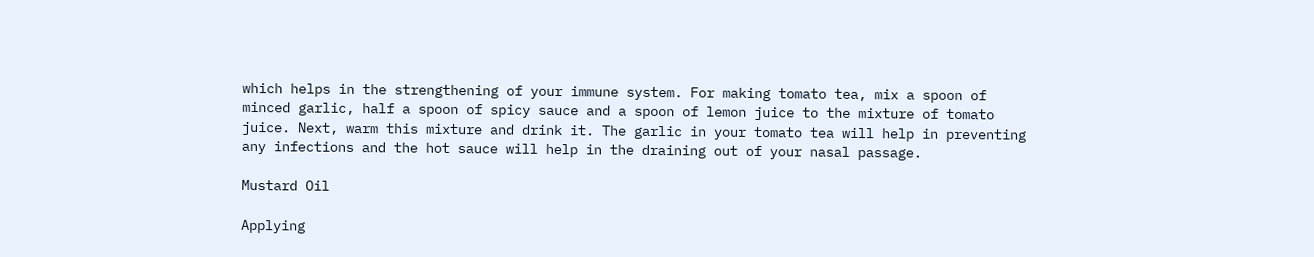which helps in the strengthening of your immune system. For making tomato tea, mix a spoon of minced garlic, half a spoon of spicy sauce and a spoon of lemon juice to the mixture of tomato juice. Next, warm this mixture and drink it. The garlic in your tomato tea will help in preventing any infections and the hot sauce will help in the draining out of your nasal passage.

Mustard Oil

Applying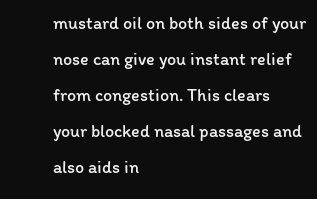mustard oil on both sides of your nose can give you instant relief from congestion. This clears your blocked nasal passages and also aids in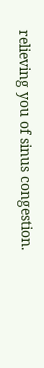relieving you of sinus congestion.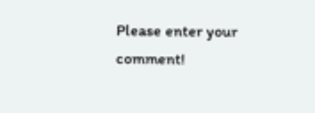Please enter your comment!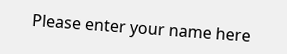Please enter your name here